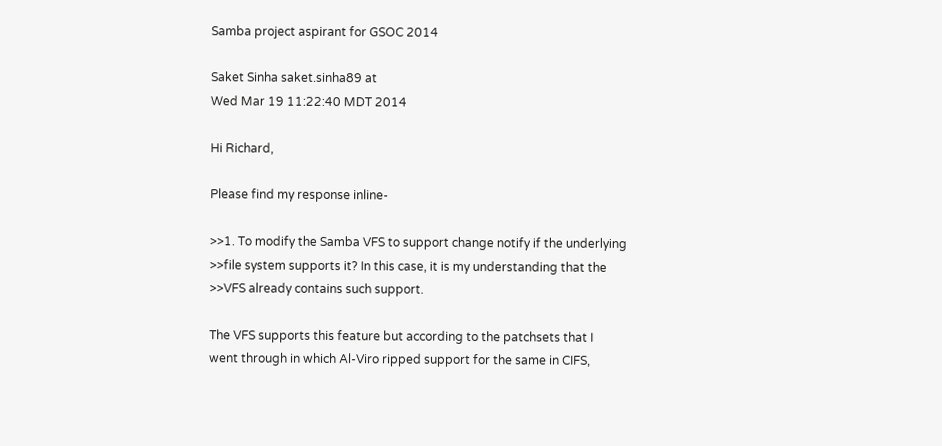Samba project aspirant for GSOC 2014

Saket Sinha saket.sinha89 at
Wed Mar 19 11:22:40 MDT 2014

Hi Richard,

Please find my response inline-

>>1. To modify the Samba VFS to support change notify if the underlying
>>file system supports it? In this case, it is my understanding that the
>>VFS already contains such support.

The VFS supports this feature but according to the patchsets that I
went through in which Al-Viro ripped support for the same in CIFS,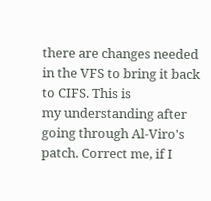there are changes needed in the VFS to bring it back to CIFS. This is
my understanding after going through Al-Viro's patch. Correct me, if I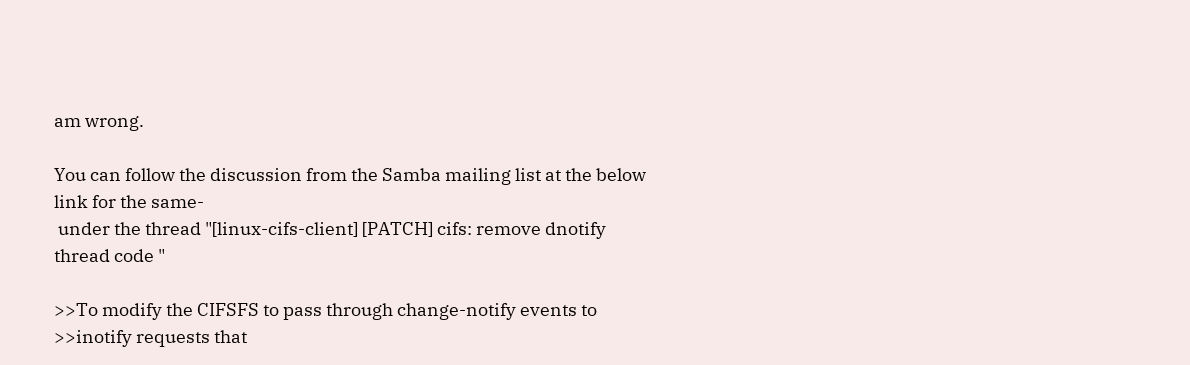am wrong.

You can follow the discussion from the Samba mailing list at the below
link for the same-
 under the thread "[linux-cifs-client] [PATCH] cifs: remove dnotify
thread code "

>>To modify the CIFSFS to pass through change-notify events to
>>inotify requests that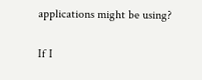applications might be using?

If I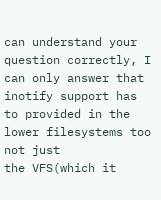can understand your question correctly, I can only answer that
inotify support has to provided in the lower filesystems too not just
the VFS(which it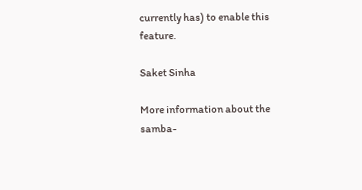currently has) to enable this feature.

Saket Sinha

More information about the samba-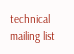technical mailing list